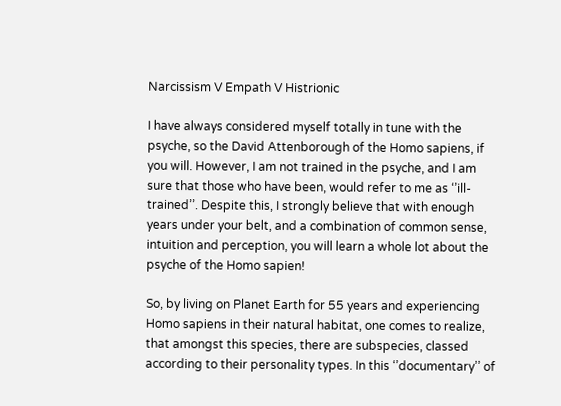Narcissism V Empath V Histrionic

I have always considered myself totally in tune with the psyche, so the David Attenborough of the Homo sapiens, if you will. However, I am not trained in the psyche, and I am sure that those who have been, would refer to me as ‘’ill-trained’’. Despite this, I strongly believe that with enough years under your belt, and a combination of common sense, intuition and perception, you will learn a whole lot about the psyche of the Homo sapien!

So, by living on Planet Earth for 55 years and experiencing Homo sapiens in their natural habitat, one comes to realize, that amongst this species, there are subspecies, classed according to their personality types. In this ‘’documentary’’ of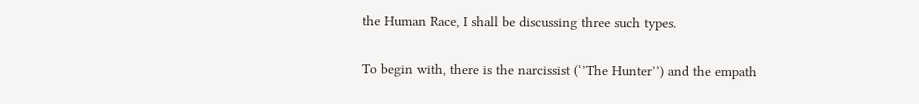the Human Race, I shall be discussing three such types.

To begin with, there is the narcissist (‘’The Hunter’’) and the empath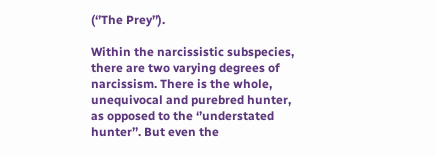(‘’The Prey’’).

Within the narcissistic subspecies, there are two varying degrees of narcissism. There is the whole, unequivocal and purebred hunter, as opposed to the ‘’understated hunter’’. But even the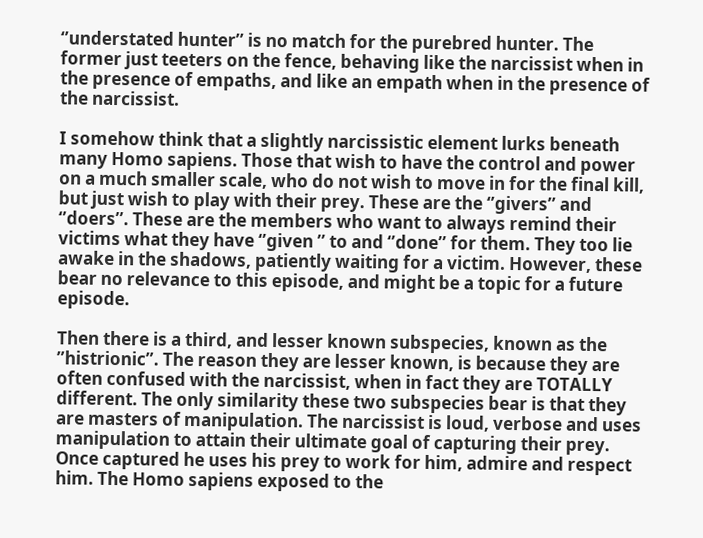‘’understated hunter’’ is no match for the purebred hunter. The former just teeters on the fence, behaving like the narcissist when in the presence of empaths, and like an empath when in the presence of the narcissist.

I somehow think that a slightly narcissistic element lurks beneath many Homo sapiens. Those that wish to have the control and power on a much smaller scale, who do not wish to move in for the final kill, but just wish to play with their prey. These are the ‘’givers’’ and ‘’doers’’. These are the members who want to always remind their victims what they have ‘’given ’’ to and ‘’done’’ for them. They too lie awake in the shadows, patiently waiting for a victim. However, these bear no relevance to this episode, and might be a topic for a future episode.

Then there is a third, and lesser known subspecies, known as the ”histrionic”. The reason they are lesser known, is because they are often confused with the narcissist, when in fact they are TOTALLY different. The only similarity these two subspecies bear is that they are masters of manipulation. The narcissist is loud, verbose and uses manipulation to attain their ultimate goal of capturing their prey. Once captured he uses his prey to work for him, admire and respect him. The Homo sapiens exposed to the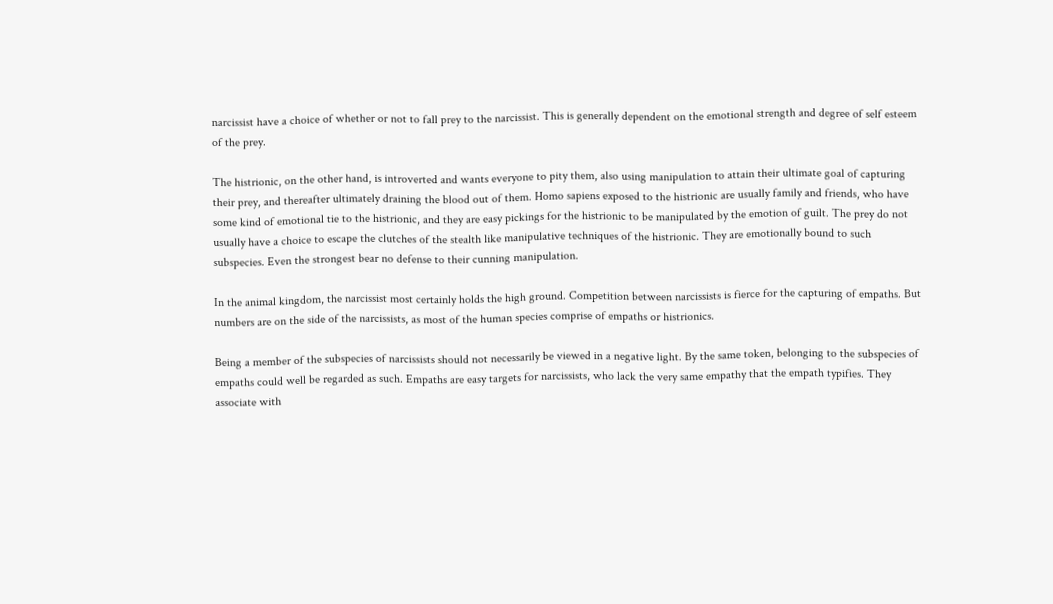narcissist have a choice of whether or not to fall prey to the narcissist. This is generally dependent on the emotional strength and degree of self esteem of the prey.

The histrionic, on the other hand, is introverted and wants everyone to pity them, also using manipulation to attain their ultimate goal of capturing their prey, and thereafter ultimately draining the blood out of them. Homo sapiens exposed to the histrionic are usually family and friends, who have some kind of emotional tie to the histrionic, and they are easy pickings for the histrionic to be manipulated by the emotion of guilt. The prey do not usually have a choice to escape the clutches of the stealth like manipulative techniques of the histrionic. They are emotionally bound to such subspecies. Even the strongest bear no defense to their cunning manipulation.

In the animal kingdom, the narcissist most certainly holds the high ground. Competition between narcissists is fierce for the capturing of empaths. But numbers are on the side of the narcissists, as most of the human species comprise of empaths or histrionics.

Being a member of the subspecies of narcissists should not necessarily be viewed in a negative light. By the same token, belonging to the subspecies of empaths could well be regarded as such. Empaths are easy targets for narcissists, who lack the very same empathy that the empath typifies. They associate with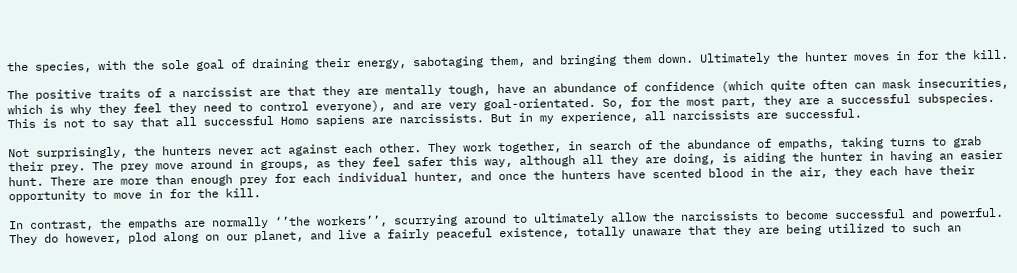the species, with the sole goal of draining their energy, sabotaging them, and bringing them down. Ultimately the hunter moves in for the kill.

The positive traits of a narcissist are that they are mentally tough, have an abundance of confidence (which quite often can mask insecurities, which is why they feel they need to control everyone), and are very goal-orientated. So, for the most part, they are a successful subspecies. This is not to say that all successful Homo sapiens are narcissists. But in my experience, all narcissists are successful.

Not surprisingly, the hunters never act against each other. They work together, in search of the abundance of empaths, taking turns to grab their prey. The prey move around in groups, as they feel safer this way, although all they are doing, is aiding the hunter in having an easier hunt. There are more than enough prey for each individual hunter, and once the hunters have scented blood in the air, they each have their opportunity to move in for the kill.

In contrast, the empaths are normally ‘’the workers’’, scurrying around to ultimately allow the narcissists to become successful and powerful. They do however, plod along on our planet, and live a fairly peaceful existence, totally unaware that they are being utilized to such an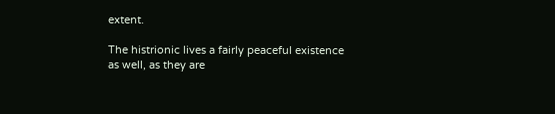extent.

The histrionic lives a fairly peaceful existence as well, as they are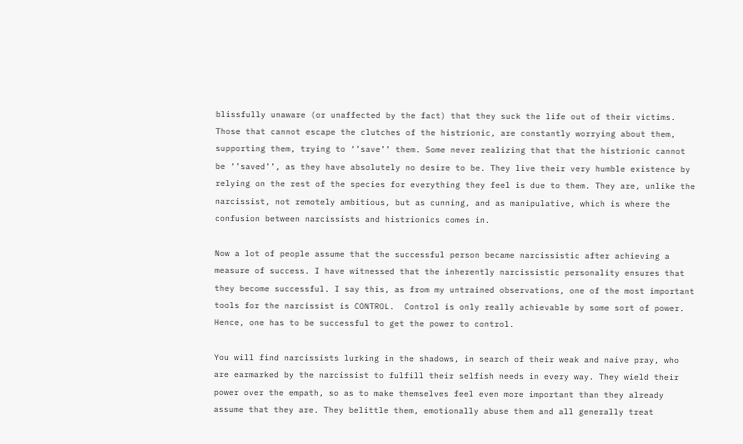blissfully unaware (or unaffected by the fact) that they suck the life out of their victims. Those that cannot escape the clutches of the histrionic, are constantly worrying about them, supporting them, trying to ‘’save’’ them. Some never realizing that that the histrionic cannot be ‘’saved’’, as they have absolutely no desire to be. They live their very humble existence by relying on the rest of the species for everything they feel is due to them. They are, unlike the narcissist, not remotely ambitious, but as cunning, and as manipulative, which is where the confusion between narcissists and histrionics comes in.

Now a lot of people assume that the successful person became narcissistic after achieving a measure of success. I have witnessed that the inherently narcissistic personality ensures that they become successful. I say this, as from my untrained observations, one of the most important tools for the narcissist is CONTROL.  Control is only really achievable by some sort of power. Hence, one has to be successful to get the power to control.

You will find narcissists lurking in the shadows, in search of their weak and naive pray, who are earmarked by the narcissist to fulfill their selfish needs in every way. They wield their power over the empath, so as to make themselves feel even more important than they already assume that they are. They belittle them, emotionally abuse them and all generally treat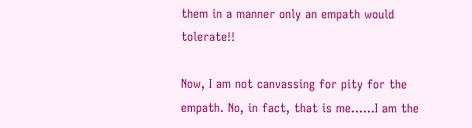them in a manner only an empath would tolerate!!

Now, I am not canvassing for pity for the empath. No, in fact, that is me……I am the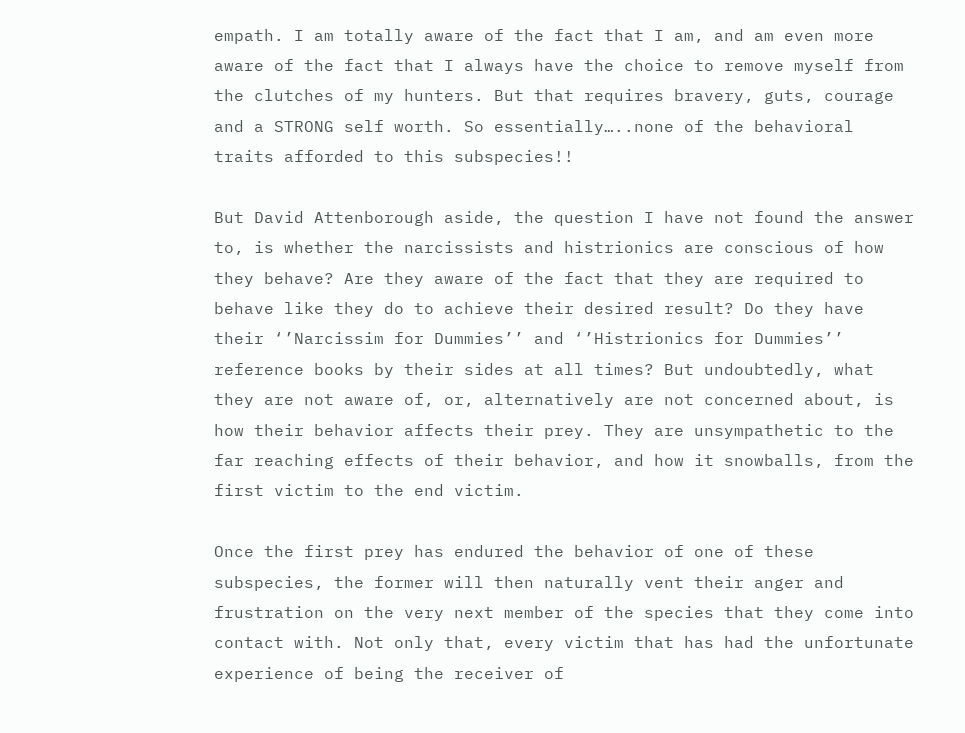empath. I am totally aware of the fact that I am, and am even more aware of the fact that I always have the choice to remove myself from the clutches of my hunters. But that requires bravery, guts, courage and a STRONG self worth. So essentially…..none of the behavioral traits afforded to this subspecies!!

But David Attenborough aside, the question I have not found the answer to, is whether the narcissists and histrionics are conscious of how they behave? Are they aware of the fact that they are required to behave like they do to achieve their desired result? Do they have their ‘’Narcissim for Dummies’’ and ‘’Histrionics for Dummies’’ reference books by their sides at all times? But undoubtedly, what they are not aware of, or, alternatively are not concerned about, is how their behavior affects their prey. They are unsympathetic to the far reaching effects of their behavior, and how it snowballs, from the first victim to the end victim.

Once the first prey has endured the behavior of one of these subspecies, the former will then naturally vent their anger and frustration on the very next member of the species that they come into contact with. Not only that, every victim that has had the unfortunate experience of being the receiver of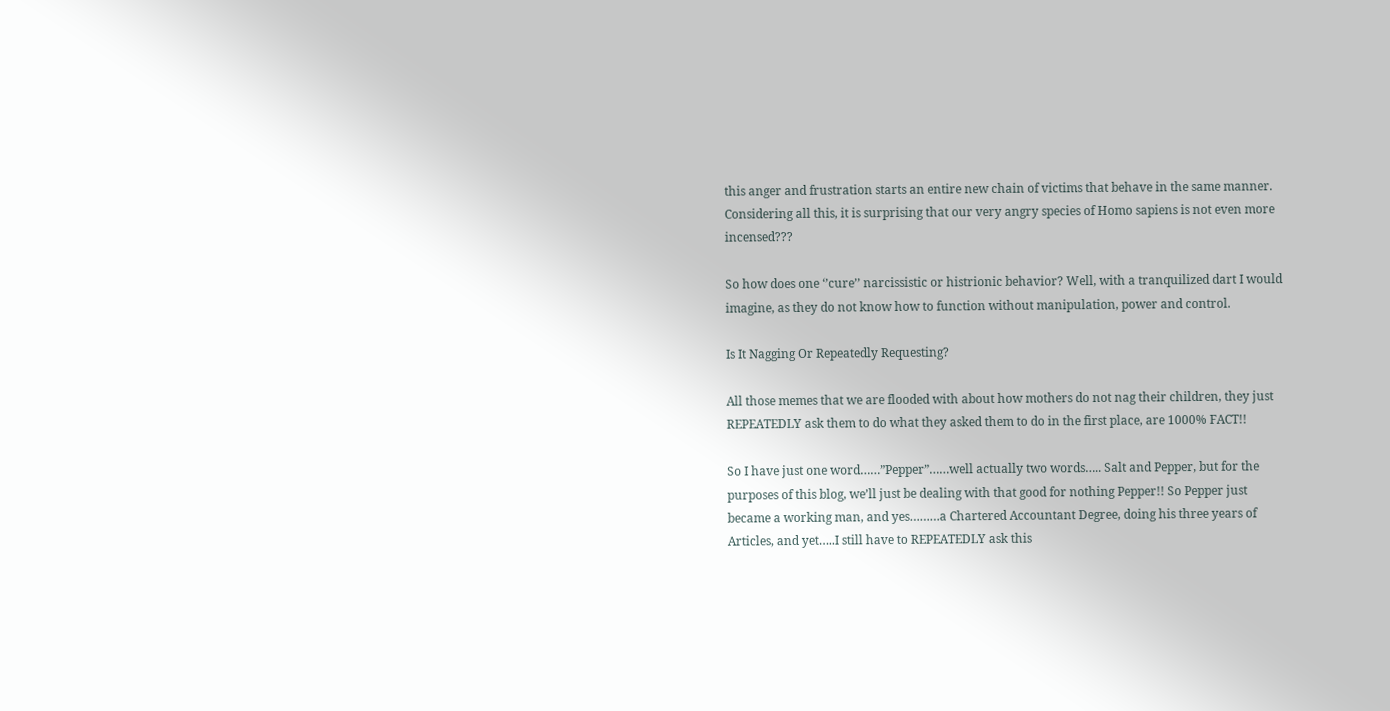this anger and frustration starts an entire new chain of victims that behave in the same manner. Considering all this, it is surprising that our very angry species of Homo sapiens is not even more incensed???

So how does one ‘’cure’’ narcissistic or histrionic behavior? Well, with a tranquilized dart I would imagine, as they do not know how to function without manipulation, power and control.

Is It Nagging Or Repeatedly Requesting?

All those memes that we are flooded with about how mothers do not nag their children, they just REPEATEDLY ask them to do what they asked them to do in the first place, are 1000% FACT!!

So I have just one word……”Pepper”……well actually two words….. Salt and Pepper, but for the purposes of this blog, we’ll just be dealing with that good for nothing Pepper!! So Pepper just became a working man, and yes………a Chartered Accountant Degree, doing his three years of Articles, and yet…..I still have to REPEATEDLY ask this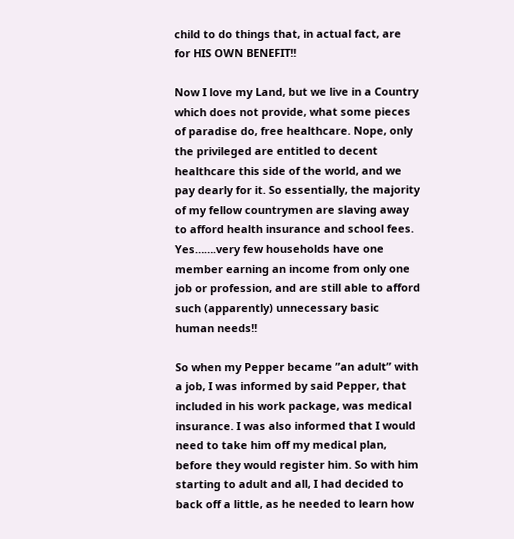child to do things that, in actual fact, are for HIS OWN BENEFIT!!

Now I love my Land, but we live in a Country which does not provide, what some pieces of paradise do, free healthcare. Nope, only the privileged are entitled to decent healthcare this side of the world, and we pay dearly for it. So essentially, the majority of my fellow countrymen are slaving away to afford health insurance and school fees. Yes…….very few households have one member earning an income from only one job or profession, and are still able to afford such (apparently) unnecessary basic human needs!!

So when my Pepper became ”an adult” with a job, I was informed by said Pepper, that included in his work package, was medical insurance. I was also informed that I would need to take him off my medical plan, before they would register him. So with him starting to adult and all, I had decided to back off a little, as he needed to learn how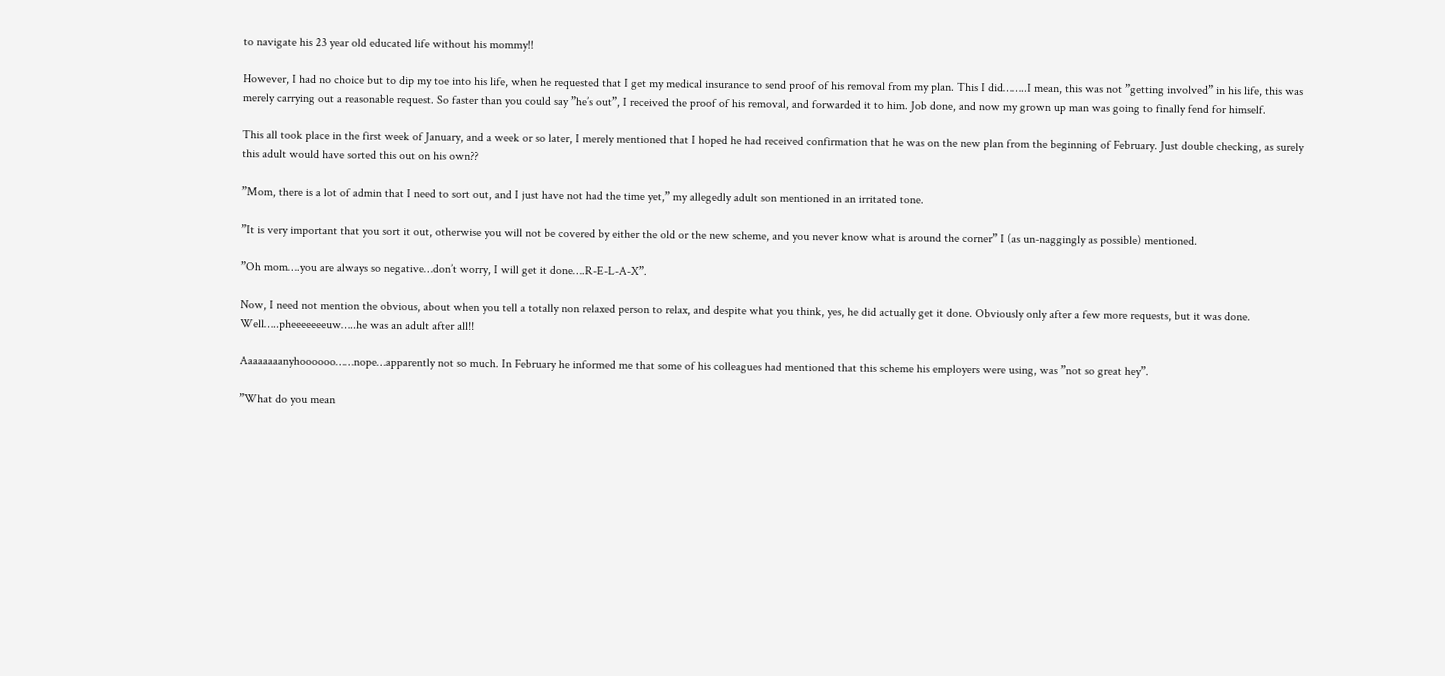to navigate his 23 year old educated life without his mommy!!

However, I had no choice but to dip my toe into his life, when he requested that I get my medical insurance to send proof of his removal from my plan. This I did……..I mean, this was not ”getting involved” in his life, this was merely carrying out a reasonable request. So faster than you could say ”he’s out”, I received the proof of his removal, and forwarded it to him. Job done, and now my grown up man was going to finally fend for himself.

This all took place in the first week of January, and a week or so later, I merely mentioned that I hoped he had received confirmation that he was on the new plan from the beginning of February. Just double checking, as surely this adult would have sorted this out on his own??

”Mom, there is a lot of admin that I need to sort out, and I just have not had the time yet,” my allegedly adult son mentioned in an irritated tone.

”It is very important that you sort it out, otherwise you will not be covered by either the old or the new scheme, and you never know what is around the corner” I (as un-naggingly as possible) mentioned.

”Oh mom….you are always so negative…don’t worry, I will get it done….R-E-L-A-X”.

Now, I need not mention the obvious, about when you tell a totally non relaxed person to relax, and despite what you think, yes, he did actually get it done. Obviously only after a few more requests, but it was done. Well…..pheeeeeeeuw…..he was an adult after all!!

Aaaaaaaanyhoooooo……nope…apparently not so much. In February he informed me that some of his colleagues had mentioned that this scheme his employers were using, was ”not so great hey”.

”What do you mean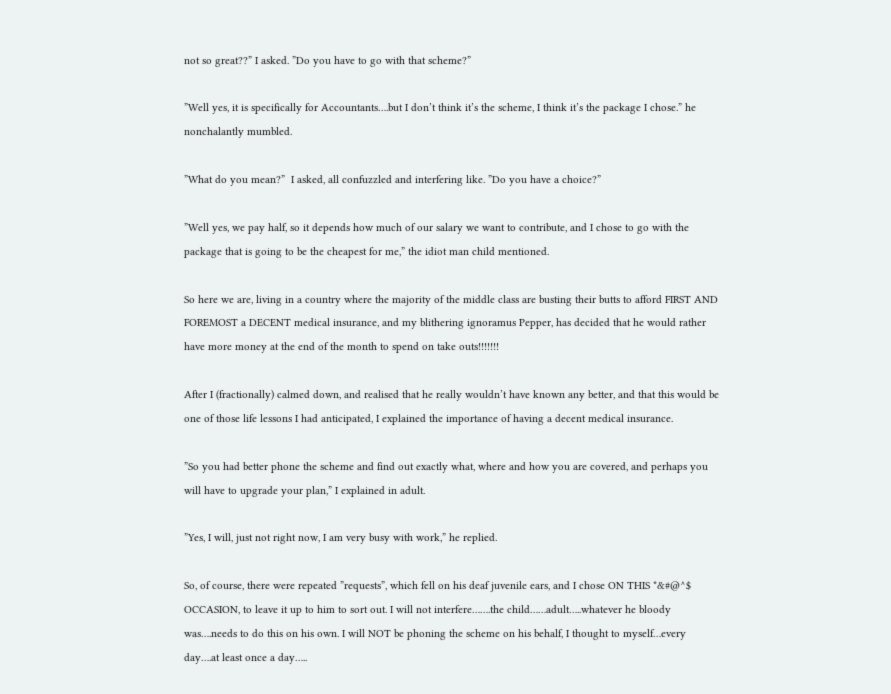not so great??” I asked. ”Do you have to go with that scheme?”

”Well yes, it is specifically for Accountants….but I don’t think it’s the scheme, I think it’s the package I chose.” he nonchalantly mumbled.

”What do you mean?”  I asked, all confuzzled and interfering like. ”Do you have a choice?”

”Well yes, we pay half, so it depends how much of our salary we want to contribute, and I chose to go with the package that is going to be the cheapest for me,” the idiot man child mentioned.

So here we are, living in a country where the majority of the middle class are busting their butts to afford FIRST AND FOREMOST a DECENT medical insurance, and my blithering ignoramus Pepper, has decided that he would rather have more money at the end of the month to spend on take outs!!!!!!!

After I (fractionally) calmed down, and realised that he really wouldn’t have known any better, and that this would be one of those life lessons I had anticipated, I explained the importance of having a decent medical insurance.

”So you had better phone the scheme and find out exactly what, where and how you are covered, and perhaps you will have to upgrade your plan,” I explained in adult.

”Yes, I will, just not right now, I am very busy with work,” he replied.

So, of course, there were repeated ”requests”, which fell on his deaf juvenile ears, and I chose ON THIS *&#@^$ OCCASION, to leave it up to him to sort out. I will not interfere…….the child……adult…..whatever he bloody was….needs to do this on his own. I will NOT be phoning the scheme on his behalf, I thought to myself…every day….at least once a day…..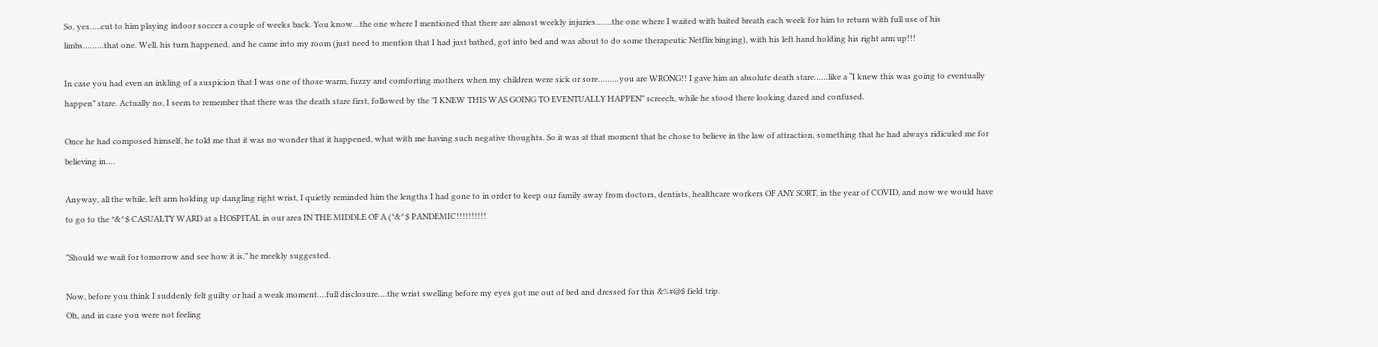So, yes…..cut to him playing indoor soccer a couple of weeks back. You know…the one where I mentioned that there are almost weekly injuries…….the one where I waited with baited breath each week for him to return with full use of his limbs………that one. Well, his turn happened, and he came into my room (just need to mention that I had just bathed, got into bed and was about to do some therapeutic Netflix binging), with his left hand holding his right arm up!!!

In case you had even an inkling of a suspicion that I was one of those warm, fuzzy and comforting mothers when my children were sick or sore………you are WRONG!! I gave him an absolute death stare……like a “I knew this was going to eventually happen” stare. Actually no, I seem to remember that there was the death stare first, followed by the ”I KNEW THIS WAS GOING TO EVENTUALLY HAPPEN” screech, while he stood there looking dazed and confused.

Once he had composed himself, he told me that it was no wonder that it happened, what with me having such negative thoughts. So it was at that moment that he chose to believe in the law of attraction, something that he had always ridiculed me for believing in….

Anyway, all the while, left arm holding up dangling right wrist, I quietly reminded him the lengths I had gone to in order to keep our family away from doctors, dentists, healthcare workers OF ANY SORT, in the year of COVID, and now we would have to go to the *&^$ CASUALTY WARD at a HOSPITAL in our area IN THE MIDDLE OF A (*&^$ PANDEMIC!!!!!!!!!!

”Should we wait for tomorrow and see how it is,” he meekly suggested.

Now, before you think I suddenly felt guilty or had a weak moment….full disclosure….the wrist swelling before my eyes got me out of bed and dressed for this &%#@$ field trip.
Oh, and in case you were not feeling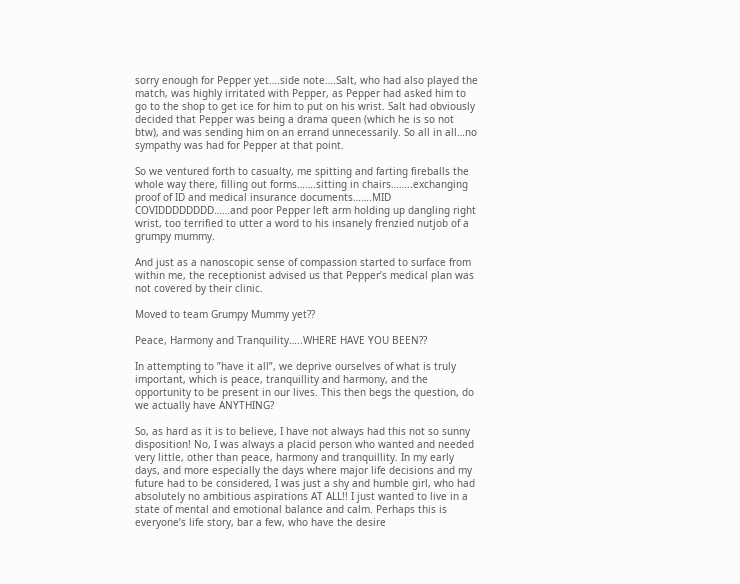sorry enough for Pepper yet….side note….Salt, who had also played the match, was highly irritated with Pepper, as Pepper had asked him to go to the shop to get ice for him to put on his wrist. Salt had obviously decided that Pepper was being a drama queen (which he is so not btw), and was sending him on an errand unnecessarily. So all in all…no sympathy was had for Pepper at that point.

So we ventured forth to casualty, me spitting and farting fireballs the whole way there, filling out forms…….sitting in chairs……..exchanging proof of ID and medical insurance documents…….MID COVIDDDDDDDD……and poor Pepper left arm holding up dangling right wrist, too terrified to utter a word to his insanely frenzied nutjob of a grumpy mummy.

And just as a nanoscopic sense of compassion started to surface from within me, the receptionist advised us that Pepper’s medical plan was not covered by their clinic.

Moved to team Grumpy Mummy yet??

Peace, Harmony and Tranquility…..WHERE HAVE YOU BEEN??

In attempting to ”have it all”, we deprive ourselves of what is truly important, which is peace, tranquillity and harmony, and the opportunity to be present in our lives. This then begs the question, do we actually have ANYTHING?

So, as hard as it is to believe, I have not always had this not so sunny disposition! No, I was always a placid person who wanted and needed very little, other than peace, harmony and tranquillity. In my early days, and more especially the days where major life decisions and my future had to be considered, I was just a shy and humble girl, who had absolutely no ambitious aspirations AT ALL!! I just wanted to live in a state of mental and emotional balance and calm. Perhaps this is everyone’s life story, bar a few, who have the desire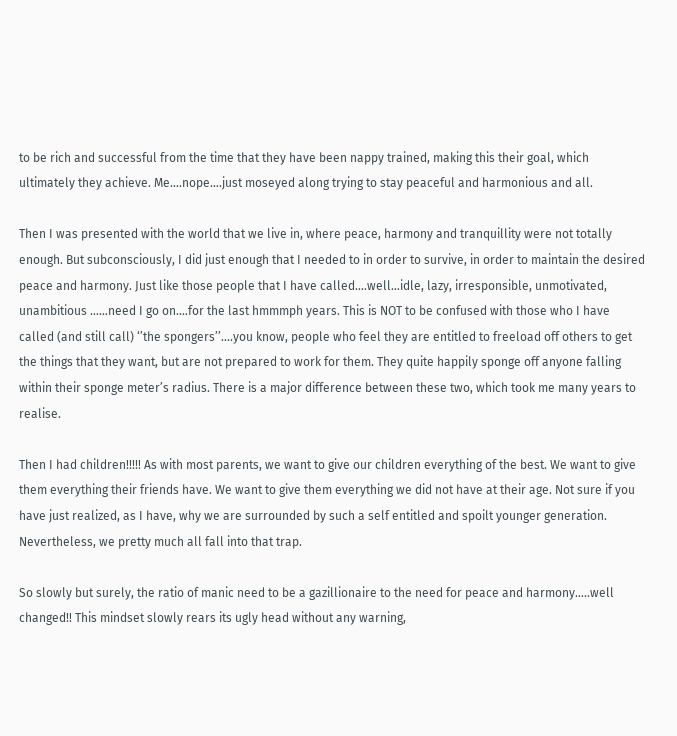to be rich and successful from the time that they have been nappy trained, making this their goal, which ultimately they achieve. Me….nope….just moseyed along trying to stay peaceful and harmonious and all.

Then I was presented with the world that we live in, where peace, harmony and tranquillity were not totally enough. But subconsciously, I did just enough that I needed to in order to survive, in order to maintain the desired peace and harmony. Just like those people that I have called….well…idle, lazy, irresponsible, unmotivated, unambitious ……need I go on….for the last hmmmph years. This is NOT to be confused with those who I have called (and still call) ‘’the spongers’’….you know, people who feel they are entitled to freeload off others to get the things that they want, but are not prepared to work for them. They quite happily sponge off anyone falling within their sponge meter’s radius. There is a major difference between these two, which took me many years to realise.

Then I had children!!!!! As with most parents, we want to give our children everything of the best. We want to give them everything their friends have. We want to give them everything we did not have at their age. Not sure if you have just realized, as I have, why we are surrounded by such a self entitled and spoilt younger generation. Nevertheless, we pretty much all fall into that trap.

So slowly but surely, the ratio of manic need to be a gazillionaire to the need for peace and harmony…..well changed!! This mindset slowly rears its ugly head without any warning,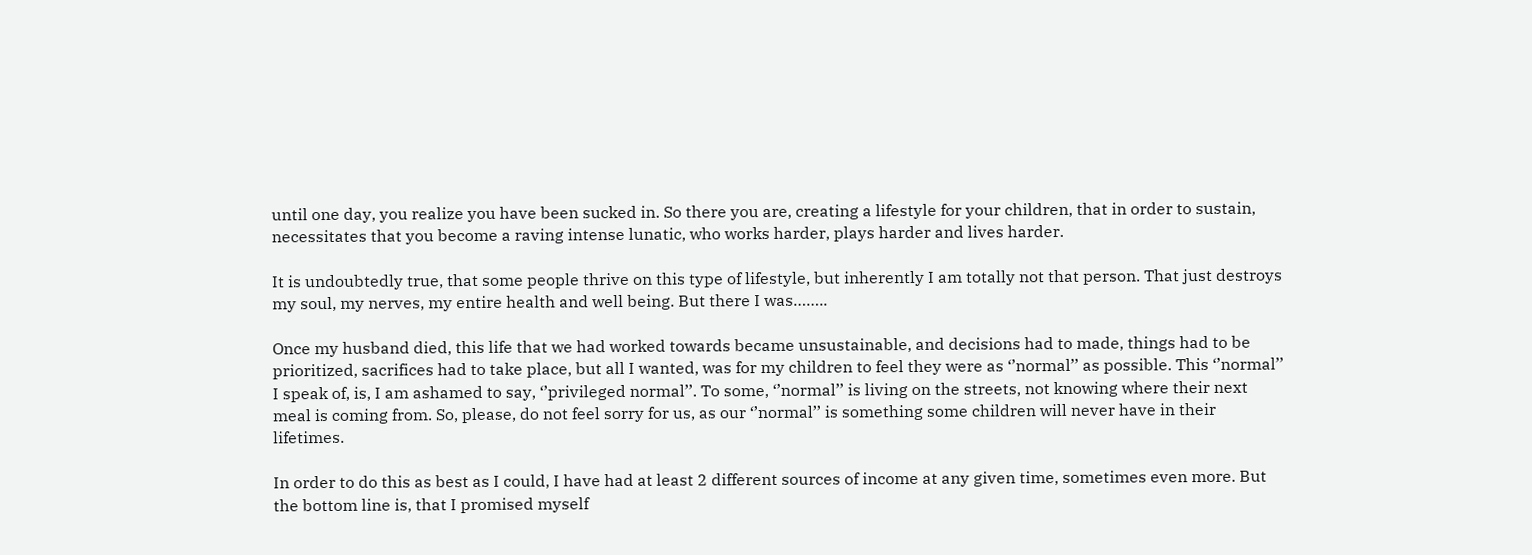until one day, you realize you have been sucked in. So there you are, creating a lifestyle for your children, that in order to sustain, necessitates that you become a raving intense lunatic, who works harder, plays harder and lives harder.

It is undoubtedly true, that some people thrive on this type of lifestyle, but inherently I am totally not that person. That just destroys my soul, my nerves, my entire health and well being. But there I was……..

Once my husband died, this life that we had worked towards became unsustainable, and decisions had to made, things had to be prioritized, sacrifices had to take place, but all I wanted, was for my children to feel they were as ‘’normal’’ as possible. This ‘’normal’’ I speak of, is, I am ashamed to say, ‘’privileged normal’’. To some, ‘’normal’’ is living on the streets, not knowing where their next meal is coming from. So, please, do not feel sorry for us, as our ‘’normal’’ is something some children will never have in their lifetimes.

In order to do this as best as I could, I have had at least 2 different sources of income at any given time, sometimes even more. But the bottom line is, that I promised myself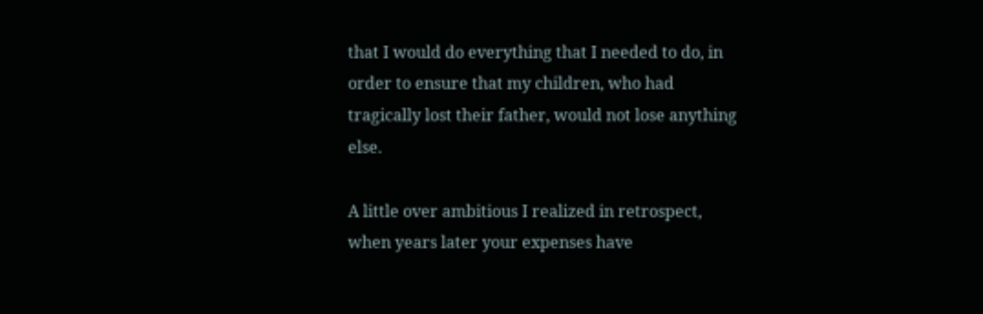that I would do everything that I needed to do, in order to ensure that my children, who had tragically lost their father, would not lose anything else.

A little over ambitious I realized in retrospect, when years later your expenses have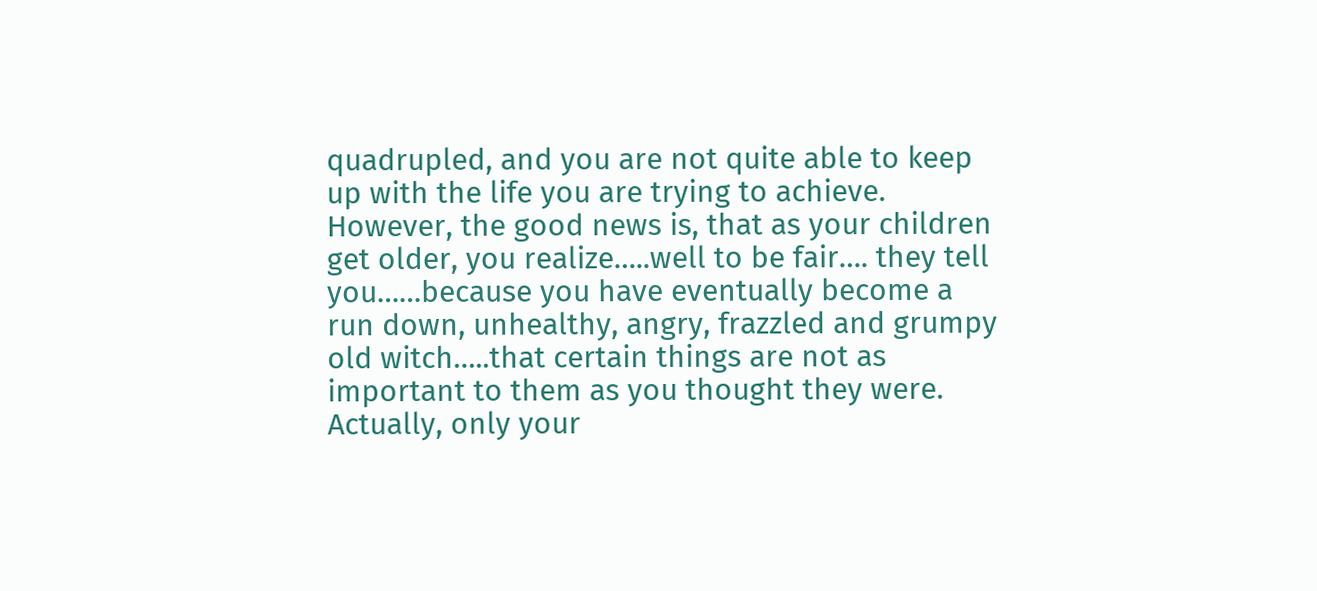quadrupled, and you are not quite able to keep up with the life you are trying to achieve. However, the good news is, that as your children get older, you realize…..well to be fair…. they tell you……because you have eventually become a run down, unhealthy, angry, frazzled and grumpy old witch…..that certain things are not as important to them as you thought they were. Actually, only your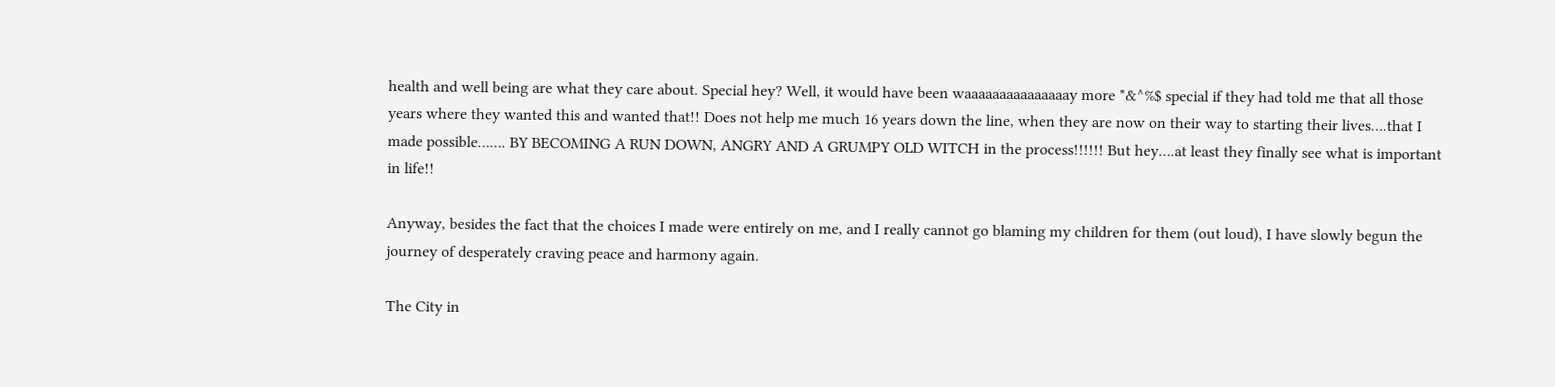health and well being are what they care about. Special hey? Well, it would have been waaaaaaaaaaaaaaay more *&^%$ special if they had told me that all those years where they wanted this and wanted that!! Does not help me much 16 years down the line, when they are now on their way to starting their lives….that I made possible……. BY BECOMING A RUN DOWN, ANGRY AND A GRUMPY OLD WITCH in the process!!!!!! But hey….at least they finally see what is important in life!!

Anyway, besides the fact that the choices I made were entirely on me, and I really cannot go blaming my children for them (out loud), I have slowly begun the journey of desperately craving peace and harmony again.

The City in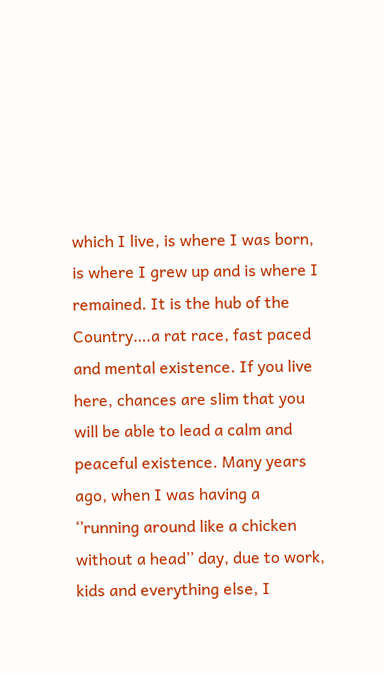which I live, is where I was born, is where I grew up and is where I remained. It is the hub of the Country….a rat race, fast paced and mental existence. If you live here, chances are slim that you will be able to lead a calm and peaceful existence. Many years ago, when I was having a ‘’running around like a chicken without a head’’ day, due to work, kids and everything else, I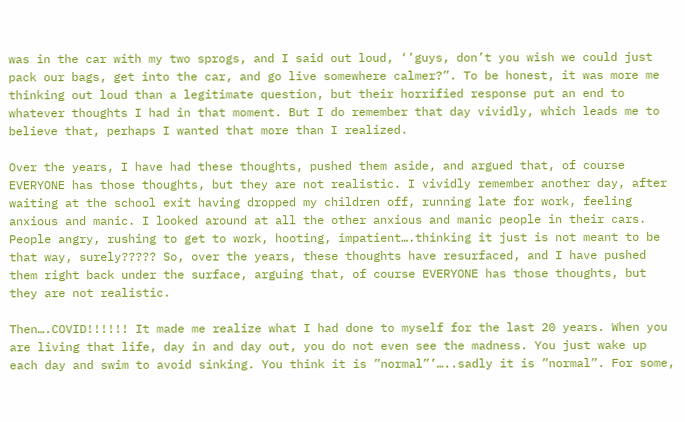was in the car with my two sprogs, and I said out loud, ‘’guys, don’t you wish we could just pack our bags, get into the car, and go live somewhere calmer?”. To be honest, it was more me thinking out loud than a legitimate question, but their horrified response put an end to whatever thoughts I had in that moment. But I do remember that day vividly, which leads me to believe that, perhaps I wanted that more than I realized.

Over the years, I have had these thoughts, pushed them aside, and argued that, of course EVERYONE has those thoughts, but they are not realistic. I vividly remember another day, after waiting at the school exit having dropped my children off, running late for work, feeling anxious and manic. I looked around at all the other anxious and manic people in their cars. People angry, rushing to get to work, hooting, impatient….thinking it just is not meant to be that way, surely????? So, over the years, these thoughts have resurfaced, and I have pushed them right back under the surface, arguing that, of course EVERYONE has those thoughts, but they are not realistic.

Then….COVID!!!!!! It made me realize what I had done to myself for the last 20 years. When you are living that life, day in and day out, you do not even see the madness. You just wake up each day and swim to avoid sinking. You think it is ”normal”’…..sadly it is ”normal”. For some,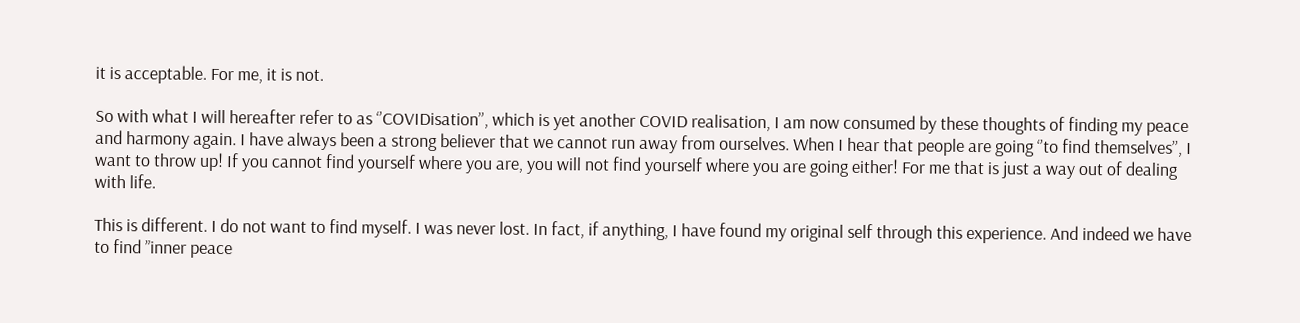it is acceptable. For me, it is not.

So with what I will hereafter refer to as ‘’COVIDisation’’, which is yet another COVID realisation, I am now consumed by these thoughts of finding my peace and harmony again. I have always been a strong believer that we cannot run away from ourselves. When I hear that people are going ‘’to find themselves’’, I want to throw up! If you cannot find yourself where you are, you will not find yourself where you are going either! For me that is just a way out of dealing with life.

This is different. I do not want to find myself. I was never lost. In fact, if anything, I have found my original self through this experience. And indeed we have to find ”inner peace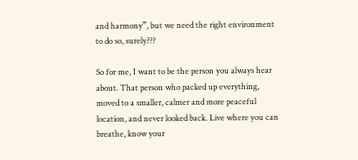and harmony”, but we need the right environment to do so, surely???

So for me, I want to be the person you always hear about. That person who packed up everything, moved to a smaller, calmer and more peaceful location, and never looked back. Live where you can breathe, know your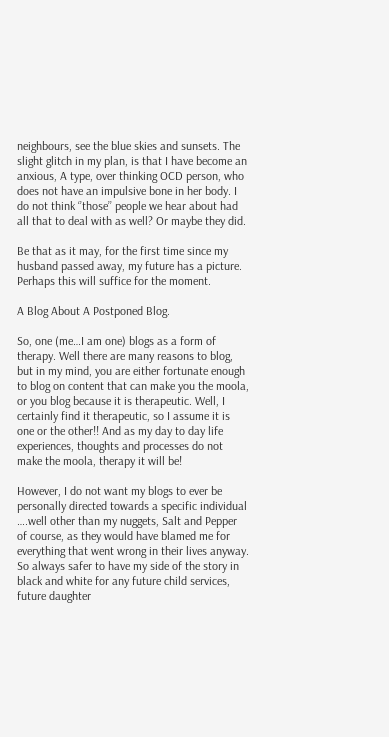neighbours, see the blue skies and sunsets. The slight glitch in my plan, is that I have become an anxious, A type, over thinking OCD person, who does not have an impulsive bone in her body. I do not think ‘’those’’ people we hear about had all that to deal with as well? Or maybe they did.

Be that as it may, for the first time since my husband passed away, my future has a picture. Perhaps this will suffice for the moment.

A Blog About A Postponed Blog.

So, one (me…I am one) blogs as a form of therapy. Well there are many reasons to blog, but in my mind, you are either fortunate enough to blog on content that can make you the moola, or you blog because it is therapeutic. Well, I certainly find it therapeutic, so I assume it is one or the other!! And as my day to day life experiences, thoughts and processes do not make the moola, therapy it will be!

However, I do not want my blogs to ever be personally directed towards a specific individual ….well other than my nuggets, Salt and Pepper of course, as they would have blamed me for everything that went wrong in their lives anyway. So always safer to have my side of the story in black and white for any future child services, future daughter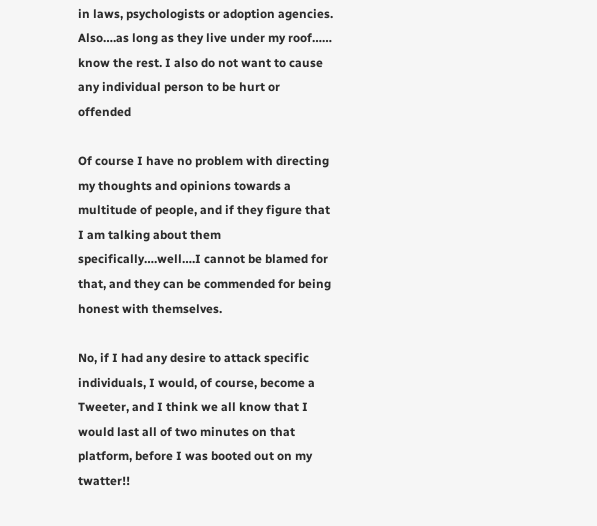in laws, psychologists or adoption agencies. Also….as long as they live under my roof…… know the rest. I also do not want to cause any individual person to be hurt or offended

Of course I have no problem with directing my thoughts and opinions towards a multitude of people, and if they figure that I am talking about them specifically….well….I cannot be blamed for that, and they can be commended for being honest with themselves.

No, if I had any desire to attack specific individuals, I would, of course, become a Tweeter, and I think we all know that I would last all of two minutes on that platform, before I was booted out on my twatter!!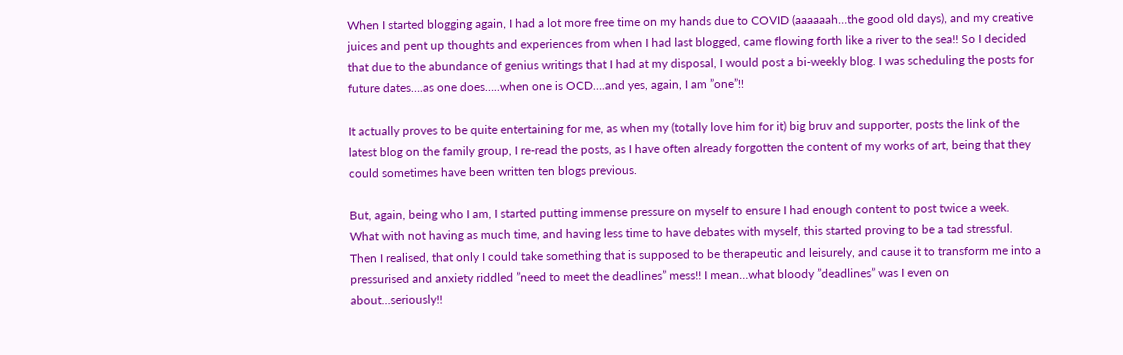When I started blogging again, I had a lot more free time on my hands due to COVID (aaaaaah…the good old days), and my creative juices and pent up thoughts and experiences from when I had last blogged, came flowing forth like a river to the sea!! So I decided that due to the abundance of genius writings that I had at my disposal, I would post a bi-weekly blog. I was scheduling the posts for future dates….as one does…..when one is OCD….and yes, again, I am ”one”!!

It actually proves to be quite entertaining for me, as when my (totally love him for it) big bruv and supporter, posts the link of the latest blog on the family group, I re-read the posts, as I have often already forgotten the content of my works of art, being that they could sometimes have been written ten blogs previous.

But, again, being who I am, I started putting immense pressure on myself to ensure I had enough content to post twice a week. What with not having as much time, and having less time to have debates with myself, this started proving to be a tad stressful. Then I realised, that only I could take something that is supposed to be therapeutic and leisurely, and cause it to transform me into a pressurised and anxiety riddled ”need to meet the deadlines” mess!! I mean…what bloody ”deadlines” was I even on about…seriously!!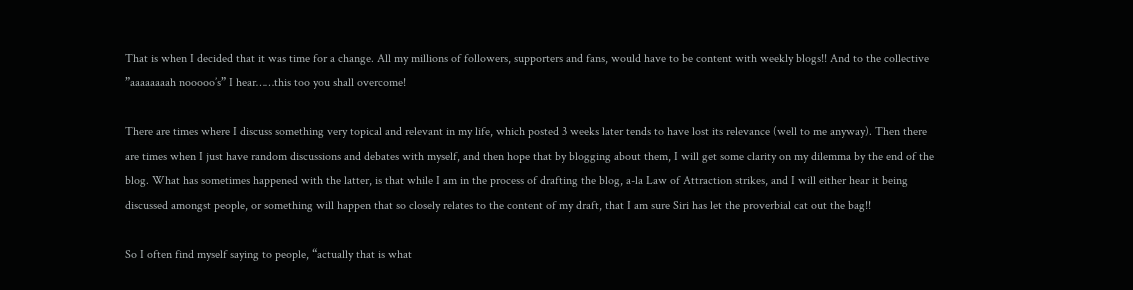That is when I decided that it was time for a change. All my millions of followers, supporters and fans, would have to be content with weekly blogs!! And to the collective ”aaaaaaaah nooooo’s” I hear……this too you shall overcome!

There are times where I discuss something very topical and relevant in my life, which posted 3 weeks later tends to have lost its relevance (well to me anyway). Then there are times when I just have random discussions and debates with myself, and then hope that by blogging about them, I will get some clarity on my dilemma by the end of the blog. What has sometimes happened with the latter, is that while I am in the process of drafting the blog, a-la Law of Attraction strikes, and I will either hear it being discussed amongst people, or something will happen that so closely relates to the content of my draft, that I am sure Siri has let the proverbial cat out the bag!!

So I often find myself saying to people, “actually that is what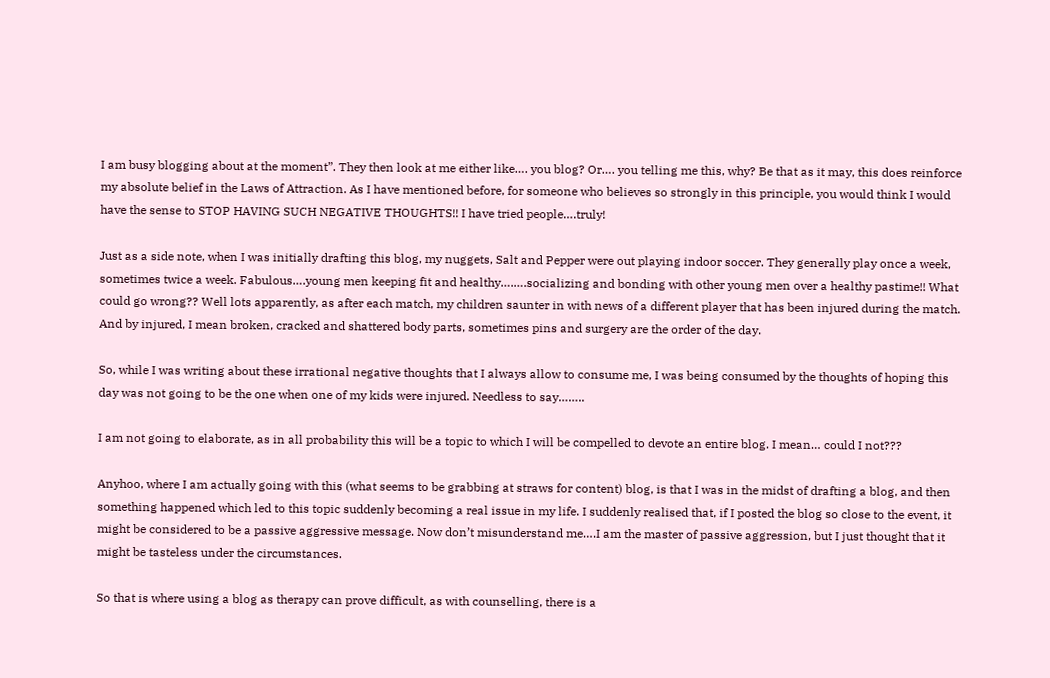I am busy blogging about at the moment”. They then look at me either like…. you blog? Or…. you telling me this, why? Be that as it may, this does reinforce my absolute belief in the Laws of Attraction. As I have mentioned before, for someone who believes so strongly in this principle, you would think I would have the sense to STOP HAVING SUCH NEGATIVE THOUGHTS!! I have tried people….truly!

Just as a side note, when I was initially drafting this blog, my nuggets, Salt and Pepper were out playing indoor soccer. They generally play once a week, sometimes twice a week. Fabulous….young men keeping fit and healthy….….socializing and bonding with other young men over a healthy pastime!! What could go wrong?? Well lots apparently, as after each match, my children saunter in with news of a different player that has been injured during the match. And by injured, I mean broken, cracked and shattered body parts, sometimes pins and surgery are the order of the day.

So, while I was writing about these irrational negative thoughts that I always allow to consume me, I was being consumed by the thoughts of hoping this day was not going to be the one when one of my kids were injured. Needless to say……..

I am not going to elaborate, as in all probability this will be a topic to which I will be compelled to devote an entire blog. I mean… could I not???

Anyhoo, where I am actually going with this (what seems to be grabbing at straws for content) blog, is that I was in the midst of drafting a blog, and then something happened which led to this topic suddenly becoming a real issue in my life. I suddenly realised that, if I posted the blog so close to the event, it might be considered to be a passive aggressive message. Now don’t misunderstand me….I am the master of passive aggression, but I just thought that it might be tasteless under the circumstances.

So that is where using a blog as therapy can prove difficult, as with counselling, there is a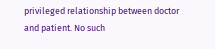privileged relationship between doctor and patient. No such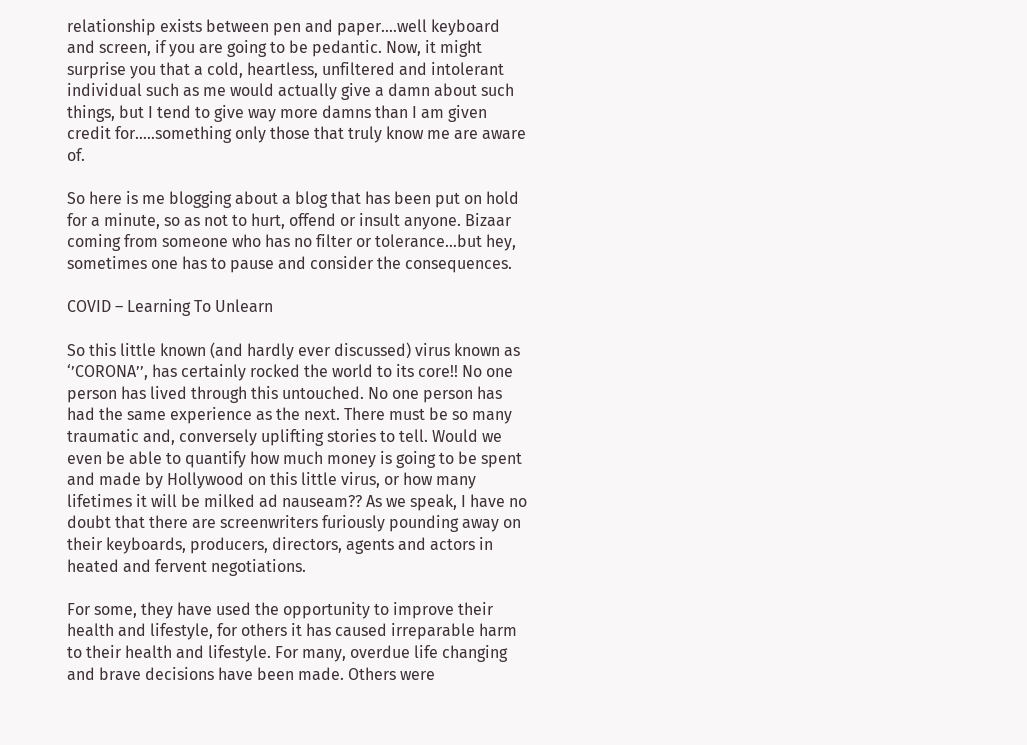relationship exists between pen and paper….well keyboard and screen, if you are going to be pedantic. Now, it might surprise you that a cold, heartless, unfiltered and intolerant individual such as me would actually give a damn about such things, but I tend to give way more damns than I am given credit for…..something only those that truly know me are aware of.

So here is me blogging about a blog that has been put on hold for a minute, so as not to hurt, offend or insult anyone. Bizaar coming from someone who has no filter or tolerance…but hey, sometimes one has to pause and consider the consequences.

COVID – Learning To Unlearn

So this little known (and hardly ever discussed) virus known as ‘’CORONA’’, has certainly rocked the world to its core!! No one person has lived through this untouched. No one person has had the same experience as the next. There must be so many traumatic and, conversely uplifting stories to tell. Would we even be able to quantify how much money is going to be spent and made by Hollywood on this little virus, or how many lifetimes it will be milked ad nauseam?? As we speak, I have no doubt that there are screenwriters furiously pounding away on their keyboards, producers, directors, agents and actors in heated and fervent negotiations.

For some, they have used the opportunity to improve their health and lifestyle, for others it has caused irreparable harm to their health and lifestyle. For many, overdue life changing and brave decisions have been made. Others were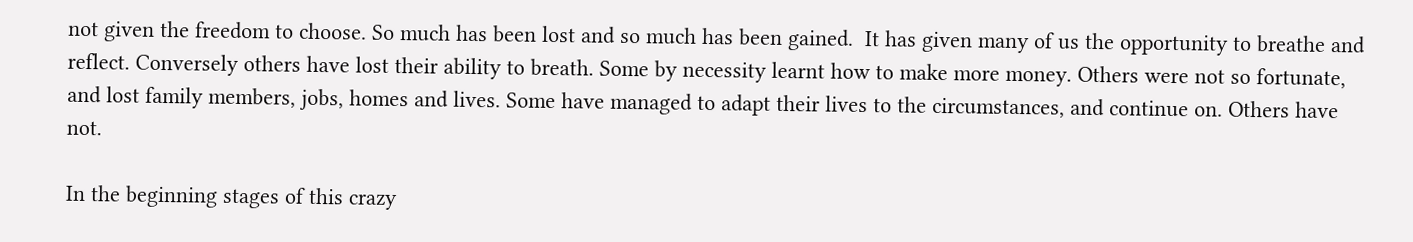not given the freedom to choose. So much has been lost and so much has been gained.  It has given many of us the opportunity to breathe and reflect. Conversely others have lost their ability to breath. Some by necessity learnt how to make more money. Others were not so fortunate, and lost family members, jobs, homes and lives. Some have managed to adapt their lives to the circumstances, and continue on. Others have not.

In the beginning stages of this crazy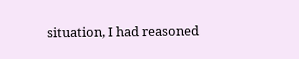situation, I had reasoned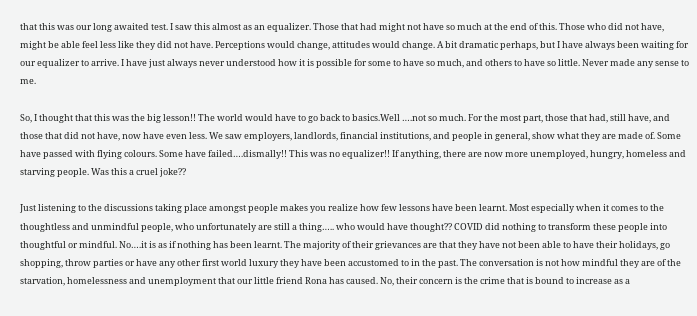that this was our long awaited test. I saw this almost as an equalizer. Those that had might not have so much at the end of this. Those who did not have, might be able feel less like they did not have. Perceptions would change, attitudes would change. A bit dramatic perhaps, but I have always been waiting for our equalizer to arrive. I have just always never understood how it is possible for some to have so much, and others to have so little. Never made any sense to me.

So, I thought that this was the big lesson!! The world would have to go back to basics.Well ….not so much. For the most part, those that had, still have, and those that did not have, now have even less. We saw employers, landlords, financial institutions, and people in general, show what they are made of. Some have passed with flying colours. Some have failed….dismally!! This was no equalizer!! If anything, there are now more unemployed, hungry, homeless and starving people. Was this a cruel joke??

Just listening to the discussions taking place amongst people makes you realize how few lessons have been learnt. Most especially when it comes to the thoughtless and unmindful people, who unfortunately are still a thing….. who would have thought?? COVID did nothing to transform these people into thoughtful or mindful. No….it is as if nothing has been learnt. The majority of their grievances are that they have not been able to have their holidays, go shopping, throw parties or have any other first world luxury they have been accustomed to in the past. The conversation is not how mindful they are of the starvation, homelessness and unemployment that our little friend Rona has caused. No, their concern is the crime that is bound to increase as a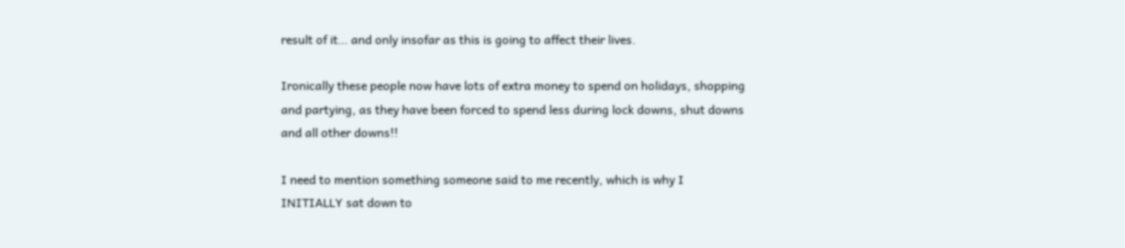result of it… and only insofar as this is going to affect their lives.

Ironically these people now have lots of extra money to spend on holidays, shopping and partying, as they have been forced to spend less during lock downs, shut downs and all other downs!!

I need to mention something someone said to me recently, which is why I INITIALLY sat down to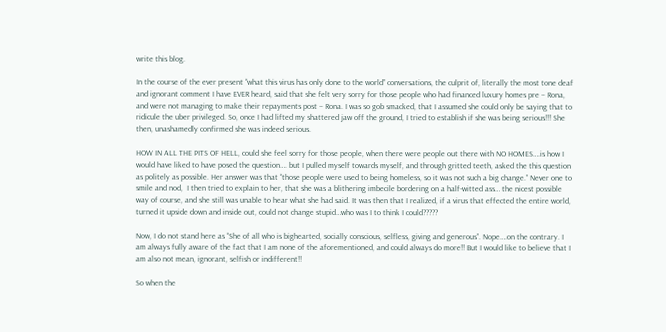write this blog.

In the course of the ever present ‘’what this virus has only done to the world’’ conversations, the culprit of, literally the most tone deaf and ignorant comment I have EVER heard, said that she felt very sorry for those people who had financed luxury homes pre – Rona, and were not managing to make their repayments post – Rona. I was so gob smacked, that I assumed she could only be saying that to ridicule the uber privileged. So, once I had lifted my shattered jaw off the ground, I tried to establish if she was being serious!!! She then, unashamedly confirmed she was indeed serious.

HOW IN ALL THE PITS OF HELL, could she feel sorry for those people, when there were people out there with NO HOMES….is how I would have liked to have posed the question…. but I pulled myself towards myself, and through gritted teeth, asked the this question as politely as possible. Her answer was that ‘’those people were used to being homeless, so it was not such a big change.’’ Never one to smile and nod,  I then tried to explain to her, that she was a blithering imbecile bordering on a half-witted ass… the nicest possible way of course, and she still was unable to hear what she had said. It was then that I realized, if a virus that effected the entire world, turned it upside down and inside out, could not change stupid…who was I to think I could?????

Now, I do not stand here as ‘’She of all who is bighearted, socially conscious, selfless, giving and generous’’. Nope….on the contrary. I am always fully aware of the fact that I am none of the aforementioned, and could always do more!! But I would like to believe that I am also not mean, ignorant, selfish or indifferent!!

So when the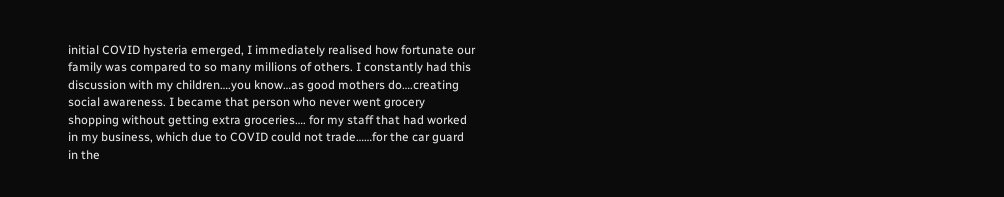initial COVID hysteria emerged, I immediately realised how fortunate our family was compared to so many millions of others. I constantly had this discussion with my children….you know…as good mothers do….creating social awareness. I became that person who never went grocery shopping without getting extra groceries…. for my staff that had worked in my business, which due to COVID could not trade……for the car guard in the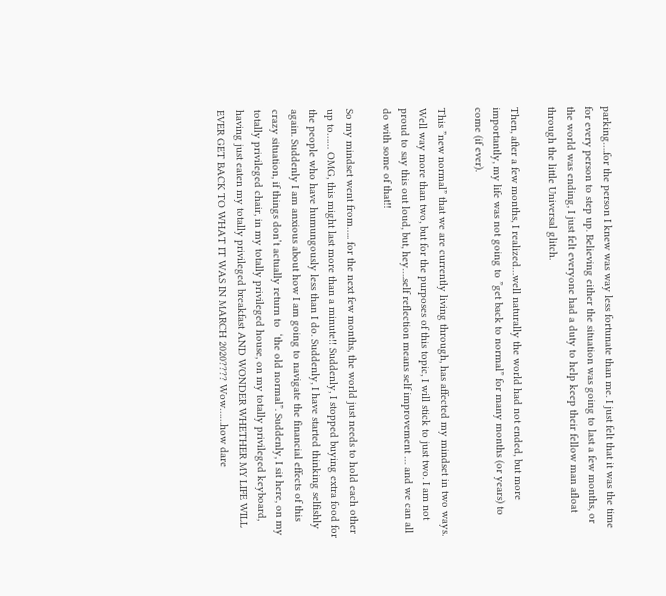parking….for the person I knew was way less fortunate than me. I just felt that it was the time for every person to step up. Believing either the situation was going to last a few months, or the world was ending, I just felt everyone had a duty to help keep their fellow man afloat through the little Universal glitch.

Then, after a few months, I realized…well naturally the world had not ended, but more importantly, my life was not going to ”get back to normal” for many months (or years) to come (if ever).

This ”new normal” that we are currently living through, has affected my mindset in two ways. Well way more than two, but for the purposes of this topic, I will stick to just two. I am not proud to say this out loud, but, hey….self reflection means self improvement … and we can all do with some of that!!

So my mindset went from….. for the next few months, the world just needs to hold each other up to…… OMG, this might last more than a minute!! Suddenly, I stopped buying extra food for the people who have humungously less than I do. Suddenly, I have started thinking selfishly again. Suddenly I am anxious about how I am going to navigate the financial effects of this crazy situation, if things don’t actually return to  ‘the old normal”. Suddenly, I sit here, on my totally privileged chair, in my totally privileged house, on my totally privileged keyboard, having just eaten my totally privileged breakfast AND WONDER WHETHER MY LIFE WILL EVER GET BACK TO WHAT IT WAS IN MARCH 2020???? Wow……how dare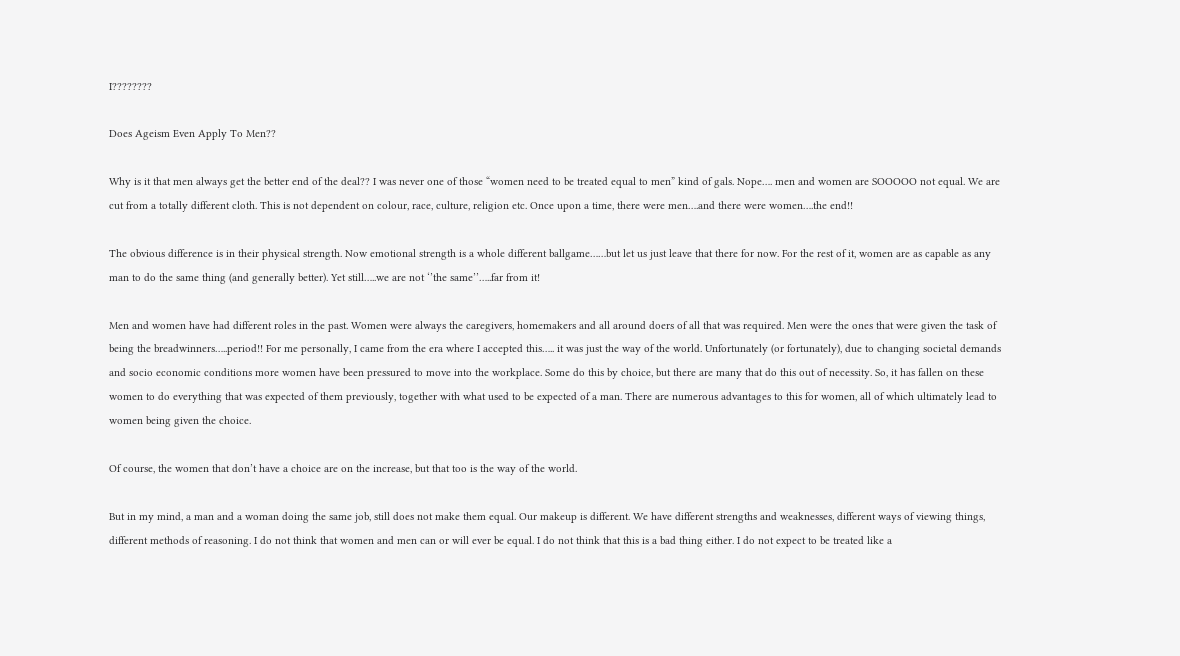I????????

Does Ageism Even Apply To Men??

Why is it that men always get the better end of the deal?? I was never one of those “women need to be treated equal to men” kind of gals. Nope…. men and women are SOOOOO not equal. We are cut from a totally different cloth. This is not dependent on colour, race, culture, religion etc. Once upon a time, there were men….and there were women….the end!!

The obvious difference is in their physical strength. Now emotional strength is a whole different ballgame……but let us just leave that there for now. For the rest of it, women are as capable as any man to do the same thing (and generally better). Yet still…..we are not ‘’the same’’…..far from it!

Men and women have had different roles in the past. Women were always the caregivers, homemakers and all around doers of all that was required. Men were the ones that were given the task of being the breadwinners…..period!! For me personally, I came from the era where I accepted this….. it was just the way of the world. Unfortunately (or fortunately), due to changing societal demands and socio economic conditions more women have been pressured to move into the workplace. Some do this by choice, but there are many that do this out of necessity. So, it has fallen on these women to do everything that was expected of them previously, together with what used to be expected of a man. There are numerous advantages to this for women, all of which ultimately lead to women being given the choice.

Of course, the women that don’t have a choice are on the increase, but that too is the way of the world.

But in my mind, a man and a woman doing the same job, still does not make them equal. Our makeup is different. We have different strengths and weaknesses, different ways of viewing things, different methods of reasoning. I do not think that women and men can or will ever be equal. I do not think that this is a bad thing either. I do not expect to be treated like a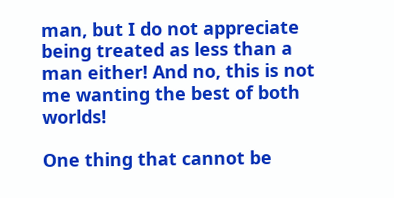man, but I do not appreciate being treated as less than a man either! And no, this is not me wanting the best of both worlds!

One thing that cannot be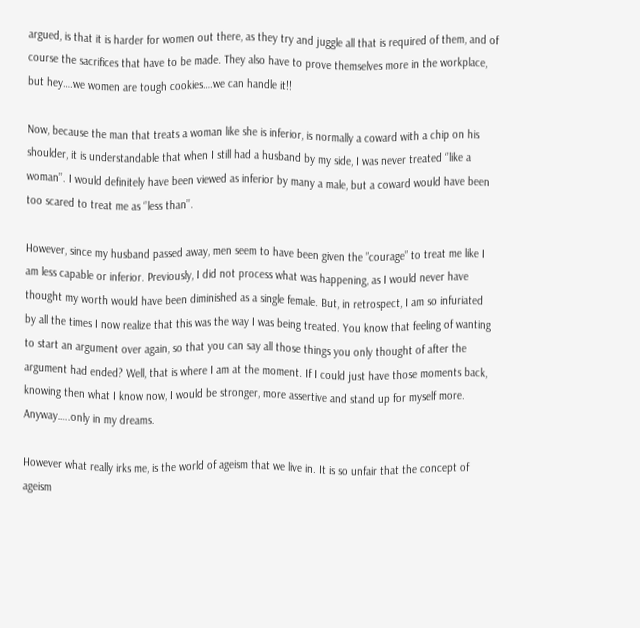argued, is that it is harder for women out there, as they try and juggle all that is required of them, and of course the sacrifices that have to be made. They also have to prove themselves more in the workplace, but hey….we women are tough cookies….we can handle it!!

Now, because the man that treats a woman like she is inferior, is normally a coward with a chip on his shoulder, it is understandable that when I still had a husband by my side, I was never treated ‘’like a woman’’. I would definitely have been viewed as inferior by many a male, but a coward would have been too scared to treat me as ‘’less than’’.

However, since my husband passed away, men seem to have been given the ”courage” to treat me like I am less capable or inferior. Previously, I did not process what was happening, as I would never have thought my worth would have been diminished as a single female. But, in retrospect, I am so infuriated by all the times I now realize that this was the way I was being treated. You know that feeling of wanting to start an argument over again, so that you can say all those things you only thought of after the argument had ended? Well, that is where I am at the moment. If I could just have those moments back, knowing then what I know now, I would be stronger, more assertive and stand up for myself more. Anyway…..only in my dreams.

However what really irks me, is the world of ageism that we live in. It is so unfair that the concept of ageism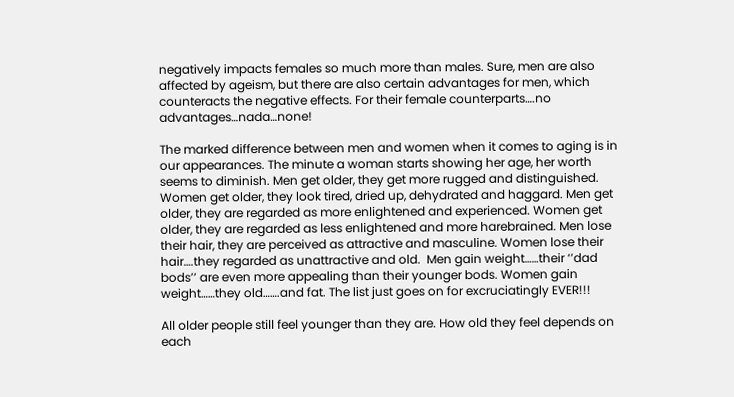negatively impacts females so much more than males. Sure, men are also affected by ageism, but there are also certain advantages for men, which counteracts the negative effects. For their female counterparts….no advantages…nada…none!

The marked difference between men and women when it comes to aging is in our appearances. The minute a woman starts showing her age, her worth seems to diminish. Men get older, they get more rugged and distinguished. Women get older, they look tired, dried up, dehydrated and haggard. Men get older, they are regarded as more enlightened and experienced. Women get older, they are regarded as less enlightened and more harebrained. Men lose their hair, they are perceived as attractive and masculine. Women lose their hair….they regarded as unattractive and old.  Men gain weight……their ‘’dad bods’’ are even more appealing than their younger bods. Women gain weight……they old…….and fat. The list just goes on for excruciatingly EVER!!!

All older people still feel younger than they are. How old they feel depends on each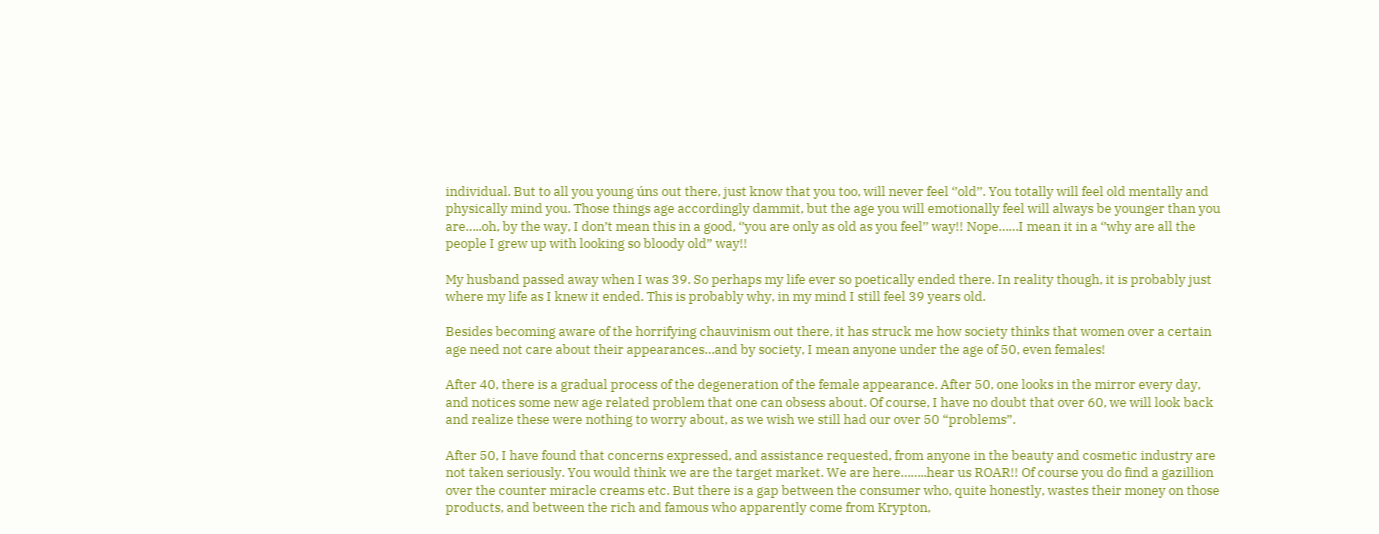individual. But to all you young úns out there, just know that you too, will never feel ‘’old’’. You totally will feel old mentally and physically mind you. Those things age accordingly dammit, but the age you will emotionally feel will always be younger than you are…..oh, by the way, I don’t mean this in a good, ‘’you are only as old as you feel’’ way!! Nope……I mean it in a ‘’why are all the people I grew up with looking so bloody old” way!!

My husband passed away when I was 39. So perhaps my life ever so poetically ended there. In reality though, it is probably just where my life as I knew it ended. This is probably why, in my mind I still feel 39 years old.

Besides becoming aware of the horrifying chauvinism out there, it has struck me how society thinks that women over a certain age need not care about their appearances…and by society, I mean anyone under the age of 50, even females!

After 40, there is a gradual process of the degeneration of the female appearance. After 50, one looks in the mirror every day, and notices some new age related problem that one can obsess about. Of course, I have no doubt that over 60, we will look back and realize these were nothing to worry about, as we wish we still had our over 50 “problems”.

After 50, I have found that concerns expressed, and assistance requested, from anyone in the beauty and cosmetic industry are not taken seriously. You would think we are the target market. We are here……..hear us ROAR!! Of course you do find a gazillion over the counter miracle creams etc. But there is a gap between the consumer who, quite honestly, wastes their money on those products, and between the rich and famous who apparently come from Krypton,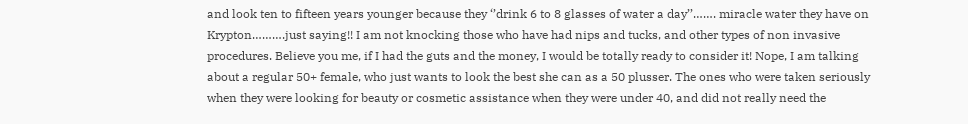and look ten to fifteen years younger because they ‘’drink 6 to 8 glasses of water a day’’……. miracle water they have on Krypton……….just saying!! I am not knocking those who have had nips and tucks, and other types of non invasive procedures. Believe you me, if I had the guts and the money, I would be totally ready to consider it! Nope, I am talking about a regular 50+ female, who just wants to look the best she can as a 50 plusser. The ones who were taken seriously when they were looking for beauty or cosmetic assistance when they were under 40, and did not really need the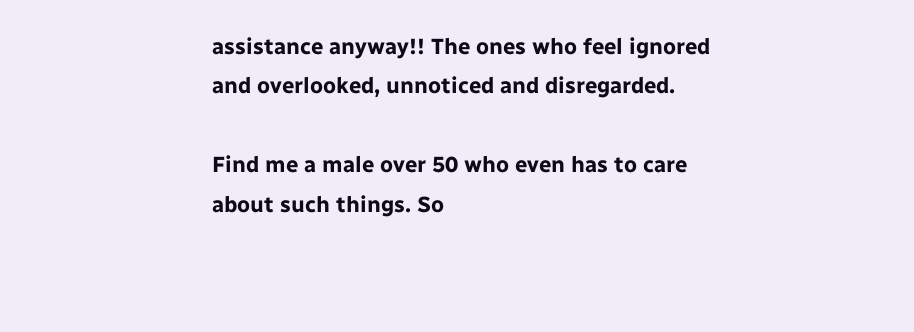assistance anyway!! The ones who feel ignored and overlooked, unnoticed and disregarded.

Find me a male over 50 who even has to care about such things. So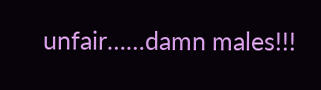unfair……damn males!!!